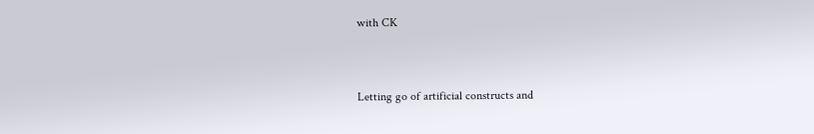with CK


Letting go of artificial constructs and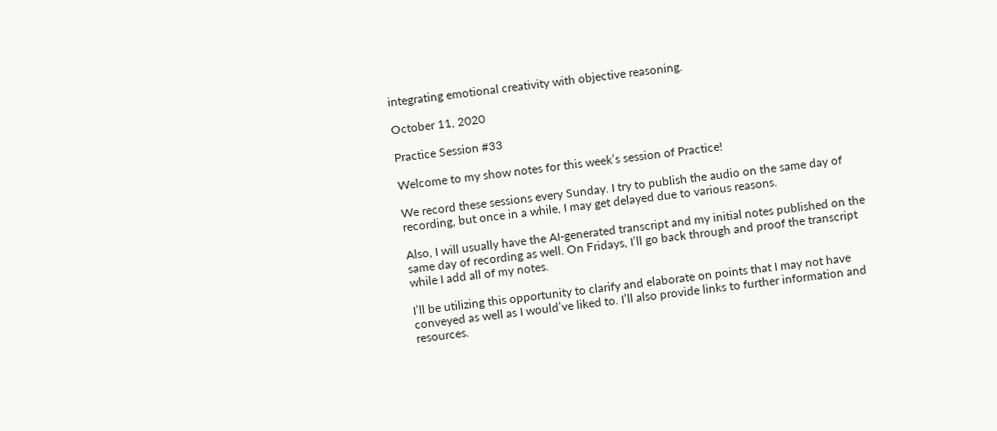integrating emotional creativity with objective reasoning.

October 11, 2020

Practice Session #33

Welcome to my show notes for this week’s session of Practice!

We record these sessions every Sunday. I try to publish the audio on the same day of recording, but once in a while, I may get delayed due to various reasons.

Also, I will usually have the AI-generated transcript and my initial notes published on the same day of recording as well. On Fridays, I’ll go back through and proof the transcript while I add all of my notes.

I’ll be utilizing this opportunity to clarify and elaborate on points that I may not have conveyed as well as I would’ve liked to. I’ll also provide links to further information and resources.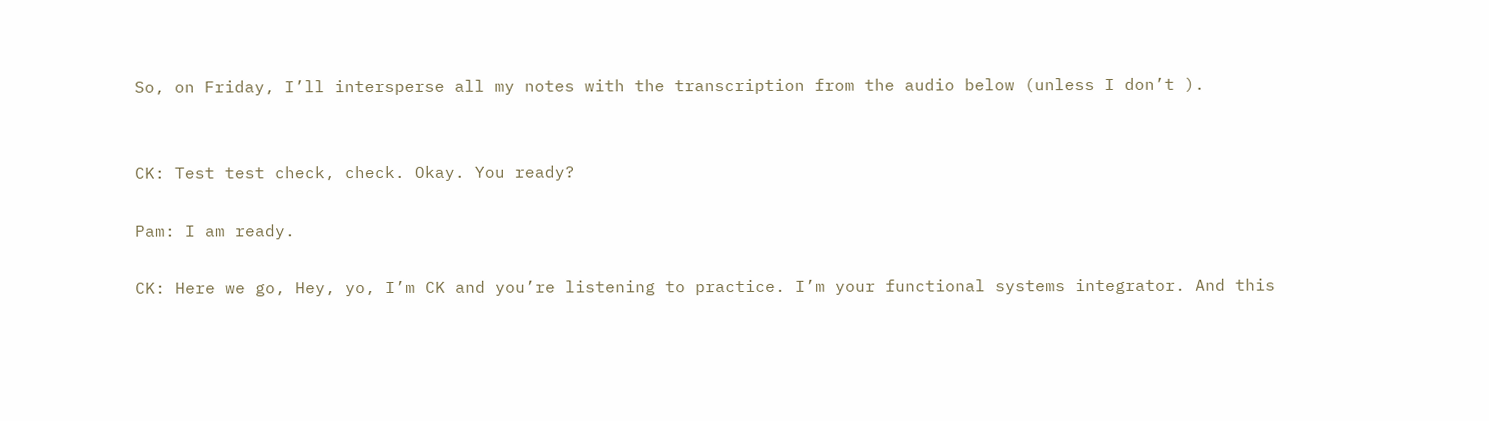So, on Friday, I’ll intersperse all my notes with the transcription from the audio below (unless I don’t ).


CK: Test test check, check. Okay. You ready?

Pam: I am ready.

CK: Here we go, Hey, yo, I’m CK and you’re listening to practice. I’m your functional systems integrator. And this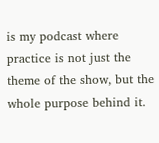is my podcast where practice is not just the theme of the show, but the whole purpose behind it.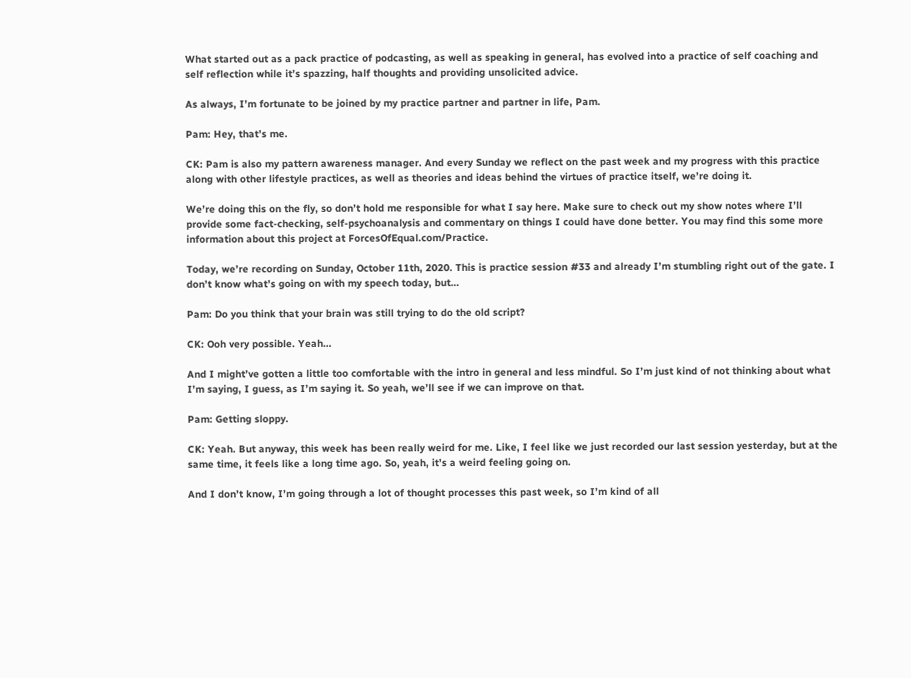What started out as a pack practice of podcasting, as well as speaking in general, has evolved into a practice of self coaching and self reflection while it’s spazzing, half thoughts and providing unsolicited advice.

As always, I’m fortunate to be joined by my practice partner and partner in life, Pam.

Pam: Hey, that’s me.

CK: Pam is also my pattern awareness manager. And every Sunday we reflect on the past week and my progress with this practice along with other lifestyle practices, as well as theories and ideas behind the virtues of practice itself, we’re doing it.

We’re doing this on the fly, so don’t hold me responsible for what I say here. Make sure to check out my show notes where I’ll provide some fact-checking, self-psychoanalysis and commentary on things I could have done better. You may find this some more information about this project at ForcesOfEqual.com/Practice.

Today, we’re recording on Sunday, October 11th, 2020. This is practice session #33 and already I’m stumbling right out of the gate. I don’t know what’s going on with my speech today, but…

Pam: Do you think that your brain was still trying to do the old script?

CK: Ooh very possible. Yeah…

And I might’ve gotten a little too comfortable with the intro in general and less mindful. So I’m just kind of not thinking about what I’m saying, I guess, as I’m saying it. So yeah, we’ll see if we can improve on that.

Pam: Getting sloppy.

CK: Yeah. But anyway, this week has been really weird for me. Like, I feel like we just recorded our last session yesterday, but at the same time, it feels like a long time ago. So, yeah, it’s a weird feeling going on.

And I don’t know, I’m going through a lot of thought processes this past week, so I’m kind of all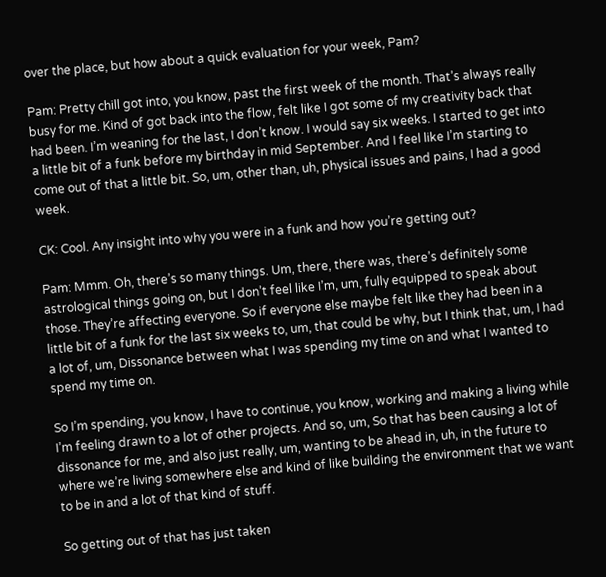over the place, but how about a quick evaluation for your week, Pam?

Pam: Pretty chill got into, you know, past the first week of the month. That’s always really busy for me. Kind of got back into the flow, felt like I got some of my creativity back that had been. I’m weaning for the last, I don’t know. I would say six weeks. I started to get into a little bit of a funk before my birthday in mid September. And I feel like I’m starting to come out of that a little bit. So, um, other than, uh, physical issues and pains, I had a good week.

CK: Cool. Any insight into why you were in a funk and how you’re getting out?

Pam: Mmm. Oh, there’s so many things. Um, there, there was, there’s definitely some astrological things going on, but I don’t feel like I’m, um, fully equipped to speak about those. They’re affecting everyone. So if everyone else maybe felt like they had been in a little bit of a funk for the last six weeks to, um, that could be why, but I think that, um, I had a lot of, um, Dissonance between what I was spending my time on and what I wanted to spend my time on.

So I’m spending, you know, I have to continue, you know, working and making a living while I’m feeling drawn to a lot of other projects. And so, um, So that has been causing a lot of dissonance for me, and also just really, um, wanting to be ahead in, uh, in the future to where we’re living somewhere else and kind of like building the environment that we want to be in and a lot of that kind of stuff.

So getting out of that has just taken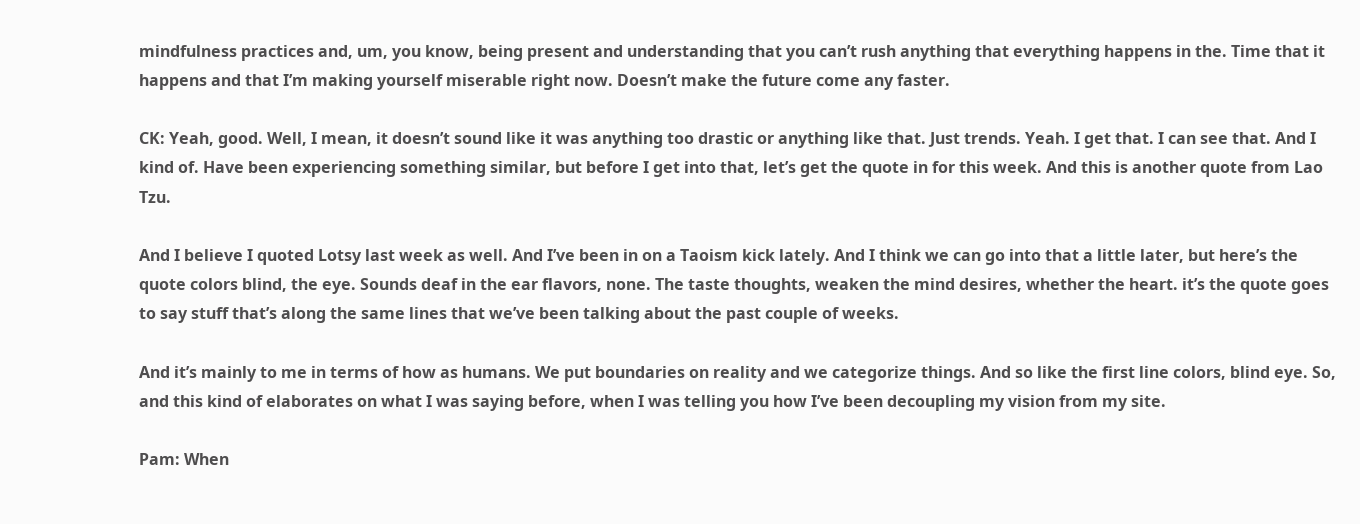mindfulness practices and, um, you know, being present and understanding that you can’t rush anything that everything happens in the. Time that it happens and that I’m making yourself miserable right now. Doesn’t make the future come any faster.

CK: Yeah, good. Well, I mean, it doesn’t sound like it was anything too drastic or anything like that. Just trends. Yeah. I get that. I can see that. And I kind of. Have been experiencing something similar, but before I get into that, let’s get the quote in for this week. And this is another quote from Lao Tzu.

And I believe I quoted Lotsy last week as well. And I’ve been in on a Taoism kick lately. And I think we can go into that a little later, but here’s the quote colors blind, the eye. Sounds deaf in the ear flavors, none. The taste thoughts, weaken the mind desires, whether the heart. it’s the quote goes to say stuff that’s along the same lines that we’ve been talking about the past couple of weeks.

And it’s mainly to me in terms of how as humans. We put boundaries on reality and we categorize things. And so like the first line colors, blind eye. So, and this kind of elaborates on what I was saying before, when I was telling you how I’ve been decoupling my vision from my site.

Pam: When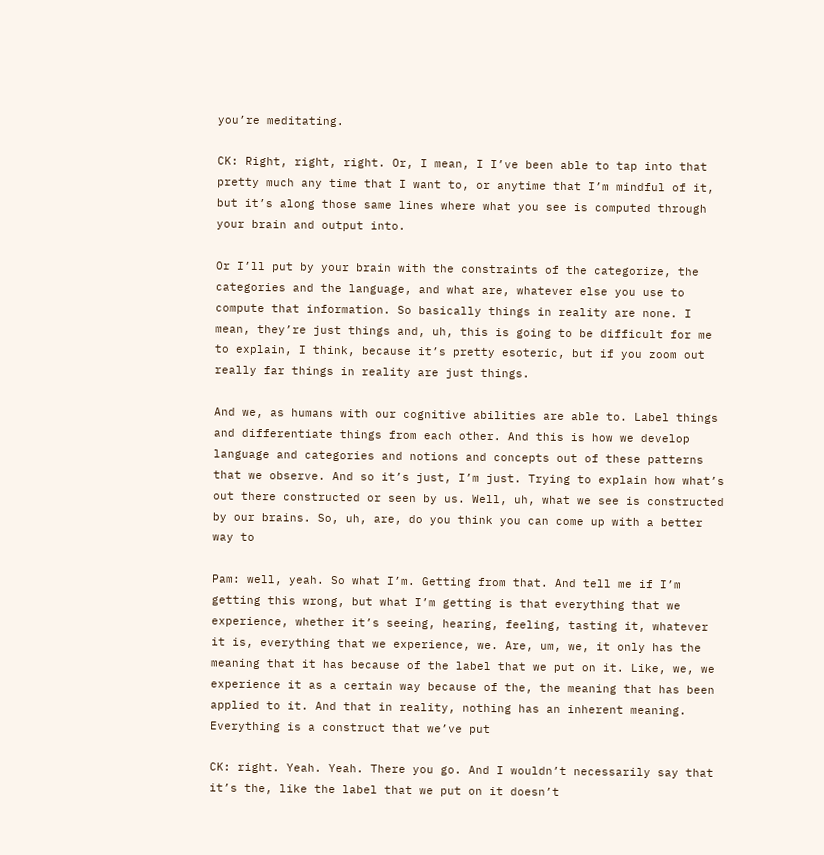you’re meditating.

CK: Right, right, right. Or, I mean, I I’ve been able to tap into that pretty much any time that I want to, or anytime that I’m mindful of it, but it’s along those same lines where what you see is computed through your brain and output into.

Or I’ll put by your brain with the constraints of the categorize, the categories and the language, and what are, whatever else you use to compute that information. So basically things in reality are none. I mean, they’re just things and, uh, this is going to be difficult for me to explain, I think, because it’s pretty esoteric, but if you zoom out really far things in reality are just things.

And we, as humans with our cognitive abilities are able to. Label things and differentiate things from each other. And this is how we develop language and categories and notions and concepts out of these patterns that we observe. And so it’s just, I’m just. Trying to explain how what’s out there constructed or seen by us. Well, uh, what we see is constructed by our brains. So, uh, are, do you think you can come up with a better way to

Pam: well, yeah. So what I’m. Getting from that. And tell me if I’m getting this wrong, but what I’m getting is that everything that we experience, whether it’s seeing, hearing, feeling, tasting it, whatever it is, everything that we experience, we. Are, um, we, it only has the meaning that it has because of the label that we put on it. Like, we, we experience it as a certain way because of the, the meaning that has been applied to it. And that in reality, nothing has an inherent meaning. Everything is a construct that we’ve put

CK: right. Yeah. Yeah. There you go. And I wouldn’t necessarily say that it’s the, like the label that we put on it doesn’t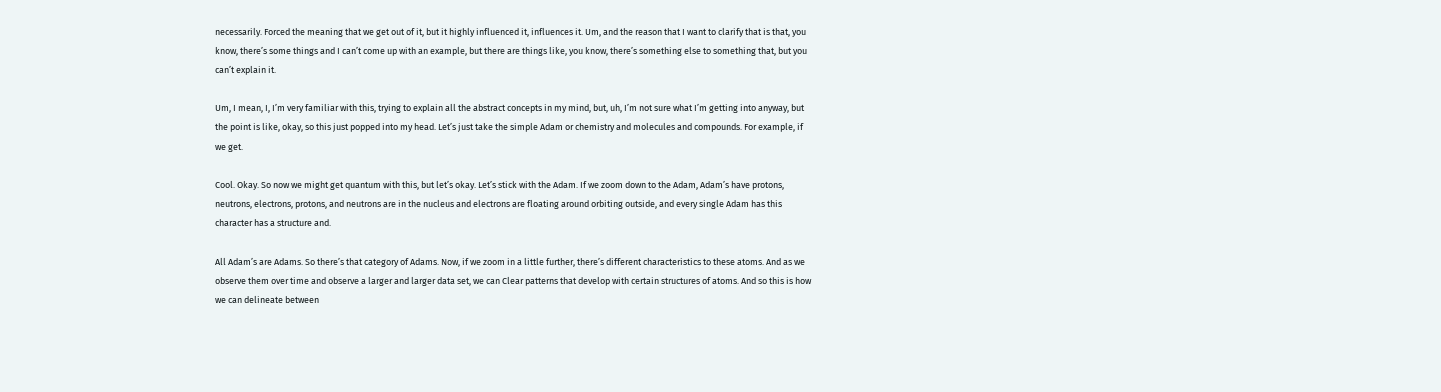necessarily. Forced the meaning that we get out of it, but it highly influenced it, influences it. Um, and the reason that I want to clarify that is that, you know, there’s some things and I can’t come up with an example, but there are things like, you know, there’s something else to something that, but you can’t explain it.

Um, I mean, I, I’m very familiar with this, trying to explain all the abstract concepts in my mind, but, uh, I’m not sure what I’m getting into anyway, but the point is like, okay, so this just popped into my head. Let’s just take the simple Adam or chemistry and molecules and compounds. For example, if we get.

Cool. Okay. So now we might get quantum with this, but let’s okay. Let’s stick with the Adam. If we zoom down to the Adam, Adam’s have protons, neutrons, electrons, protons, and neutrons are in the nucleus and electrons are floating around orbiting outside, and every single Adam has this character has a structure and.

All Adam’s are Adams. So there’s that category of Adams. Now, if we zoom in a little further, there’s different characteristics to these atoms. And as we observe them over time and observe a larger and larger data set, we can Clear patterns that develop with certain structures of atoms. And so this is how we can delineate between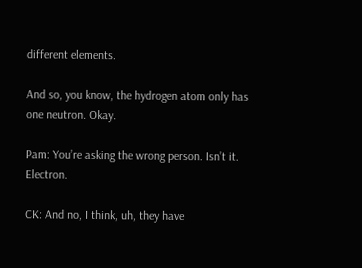different elements.

And so, you know, the hydrogen atom only has one neutron. Okay.

Pam: You’re asking the wrong person. Isn’t it. Electron.

CK: And no, I think, uh, they have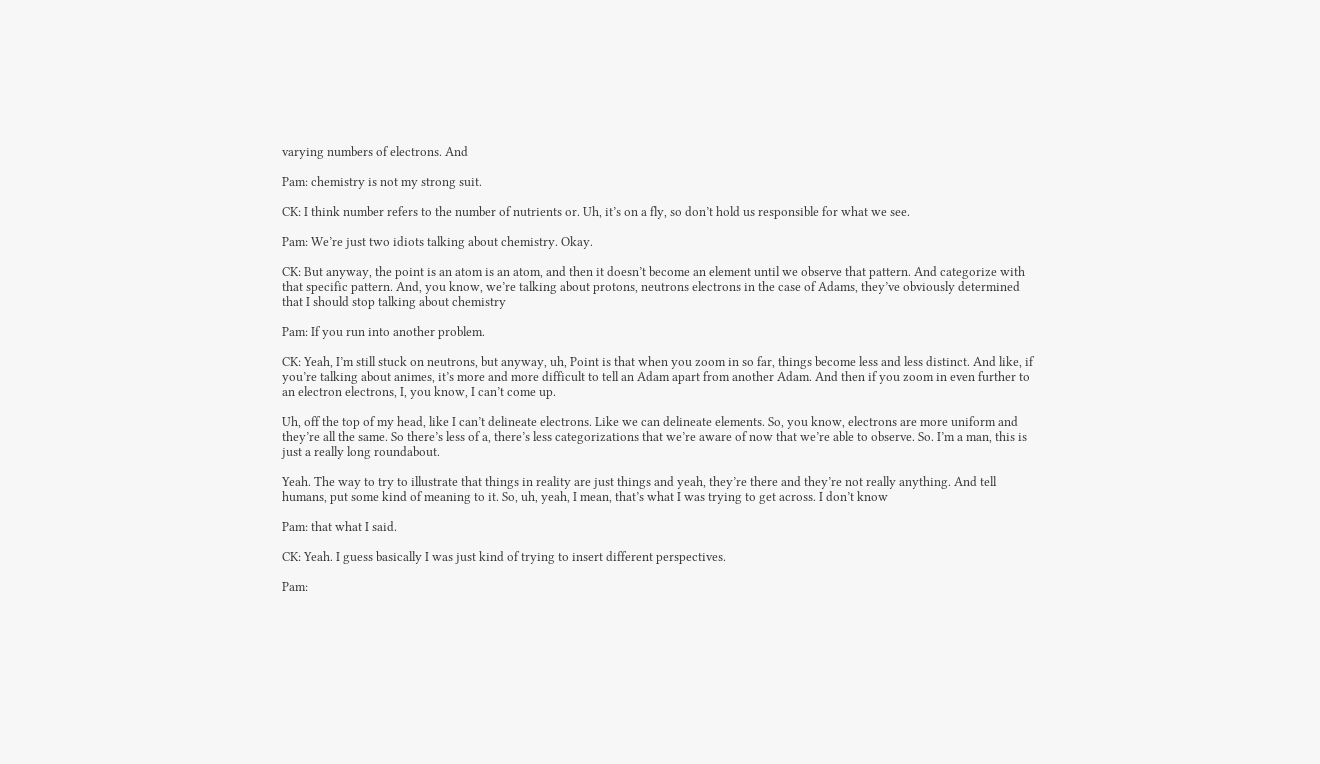varying numbers of electrons. And

Pam: chemistry is not my strong suit.

CK: I think number refers to the number of nutrients or. Uh, it’s on a fly, so don’t hold us responsible for what we see.

Pam: We’re just two idiots talking about chemistry. Okay.

CK: But anyway, the point is an atom is an atom, and then it doesn’t become an element until we observe that pattern. And categorize with that specific pattern. And, you know, we’re talking about protons, neutrons electrons in the case of Adams, they’ve obviously determined that I should stop talking about chemistry

Pam: If you run into another problem.

CK: Yeah, I’m still stuck on neutrons, but anyway, uh, Point is that when you zoom in so far, things become less and less distinct. And like, if you’re talking about animes, it’s more and more difficult to tell an Adam apart from another Adam. And then if you zoom in even further to an electron electrons, I, you know, I can’t come up.

Uh, off the top of my head, like I can’t delineate electrons. Like we can delineate elements. So, you know, electrons are more uniform and they’re all the same. So there’s less of a, there’s less categorizations that we’re aware of now that we’re able to observe. So. I’m a man, this is just a really long roundabout.

Yeah. The way to try to illustrate that things in reality are just things and yeah, they’re there and they’re not really anything. And tell humans, put some kind of meaning to it. So, uh, yeah, I mean, that’s what I was trying to get across. I don’t know

Pam: that what I said.

CK: Yeah. I guess basically I was just kind of trying to insert different perspectives.

Pam: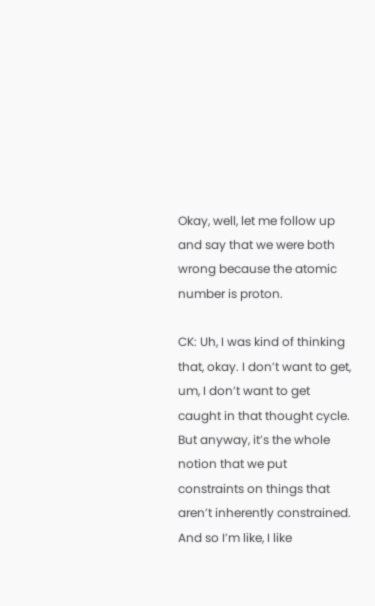Okay, well, let me follow up and say that we were both wrong because the atomic number is proton.

CK: Uh, I was kind of thinking that, okay. I don’t want to get, um, I don’t want to get caught in that thought cycle. But anyway, it’s the whole notion that we put constraints on things that aren’t inherently constrained. And so I’m like, I like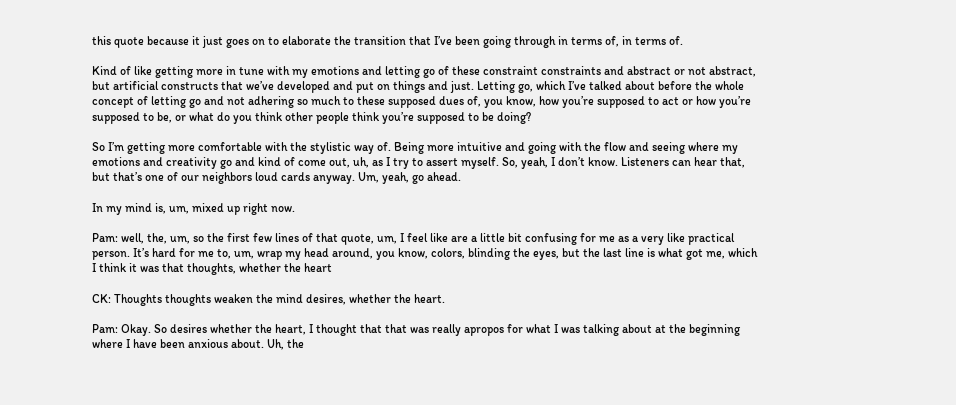this quote because it just goes on to elaborate the transition that I’ve been going through in terms of, in terms of.

Kind of like getting more in tune with my emotions and letting go of these constraint constraints and abstract or not abstract, but artificial constructs that we’ve developed and put on things and just. Letting go, which I’ve talked about before the whole concept of letting go and not adhering so much to these supposed dues of, you know, how you’re supposed to act or how you’re supposed to be, or what do you think other people think you’re supposed to be doing?

So I’m getting more comfortable with the stylistic way of. Being more intuitive and going with the flow and seeing where my emotions and creativity go and kind of come out, uh, as I try to assert myself. So, yeah, I don’t know. Listeners can hear that, but that’s one of our neighbors loud cards anyway. Um, yeah, go ahead.

In my mind is, um, mixed up right now.

Pam: well, the, um, so the first few lines of that quote, um, I feel like are a little bit confusing for me as a very like practical person. It’s hard for me to, um, wrap my head around, you know, colors, blinding the eyes, but the last line is what got me, which I think it was that thoughts, whether the heart

CK: Thoughts thoughts weaken the mind desires, whether the heart.

Pam: Okay. So desires whether the heart, I thought that that was really apropos for what I was talking about at the beginning where I have been anxious about. Uh, the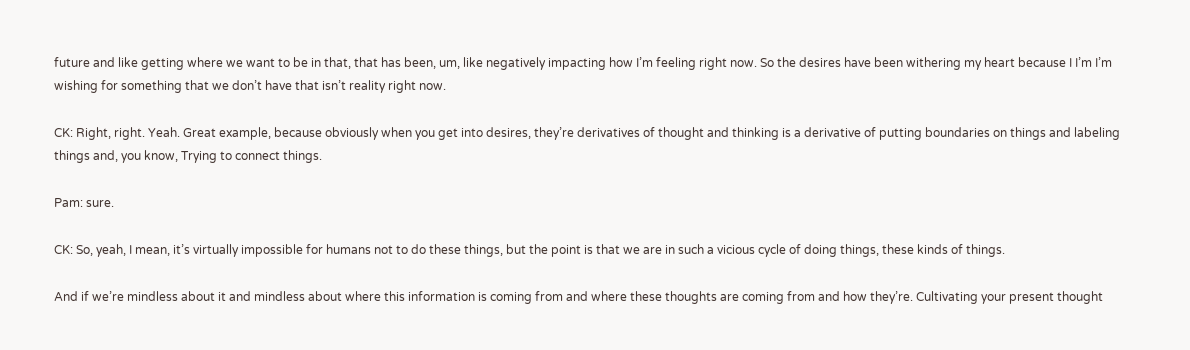future and like getting where we want to be in that, that has been, um, like negatively impacting how I’m feeling right now. So the desires have been withering my heart because I I’m I’m wishing for something that we don’t have that isn’t reality right now.

CK: Right, right. Yeah. Great example, because obviously when you get into desires, they’re derivatives of thought and thinking is a derivative of putting boundaries on things and labeling things and, you know, Trying to connect things.

Pam: sure.

CK: So, yeah, I mean, it’s virtually impossible for humans not to do these things, but the point is that we are in such a vicious cycle of doing things, these kinds of things.

And if we’re mindless about it and mindless about where this information is coming from and where these thoughts are coming from and how they’re. Cultivating your present thought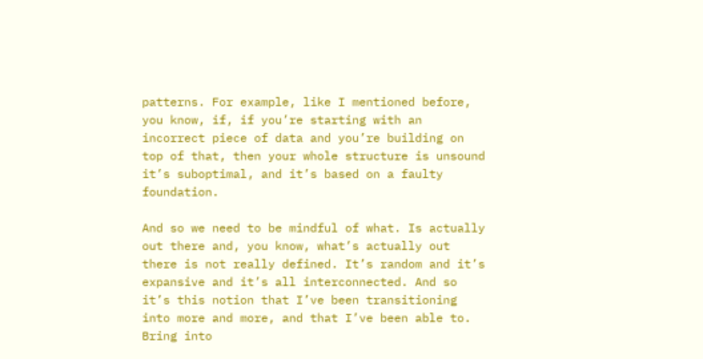patterns. For example, like I mentioned before, you know, if, if you’re starting with an incorrect piece of data and you’re building on top of that, then your whole structure is unsound it’s suboptimal, and it’s based on a faulty foundation.

And so we need to be mindful of what. Is actually out there and, you know, what’s actually out there is not really defined. It’s random and it’s expansive and it’s all interconnected. And so it’s this notion that I’ve been transitioning into more and more, and that I’ve been able to. Bring into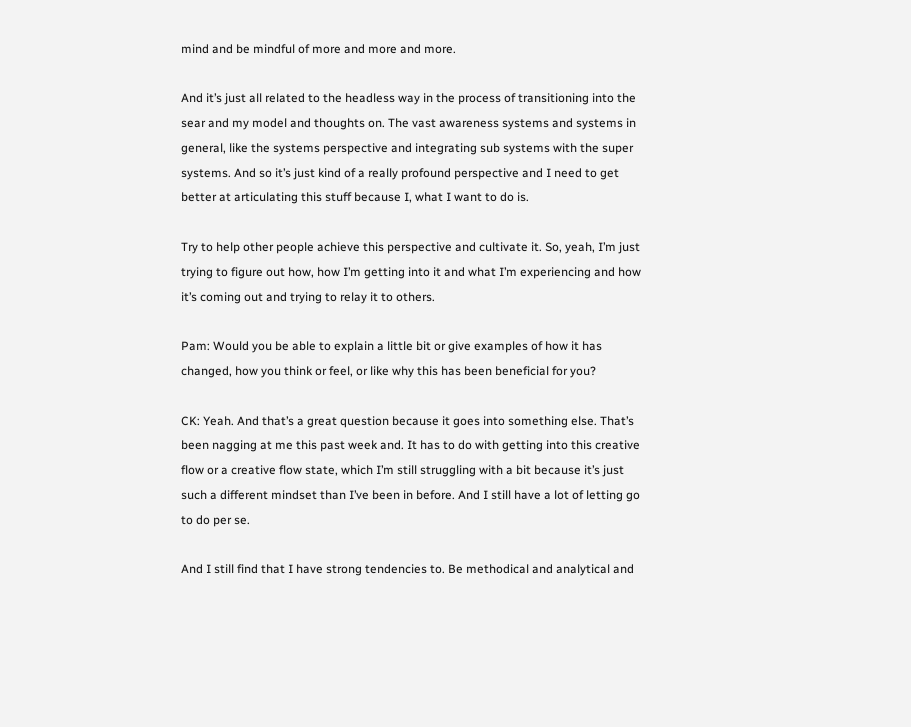mind and be mindful of more and more and more.

And it’s just all related to the headless way in the process of transitioning into the sear and my model and thoughts on. The vast awareness systems and systems in general, like the systems perspective and integrating sub systems with the super systems. And so it’s just kind of a really profound perspective and I need to get better at articulating this stuff because I, what I want to do is.

Try to help other people achieve this perspective and cultivate it. So, yeah, I’m just trying to figure out how, how I’m getting into it and what I’m experiencing and how it’s coming out and trying to relay it to others.

Pam: Would you be able to explain a little bit or give examples of how it has changed, how you think or feel, or like why this has been beneficial for you?

CK: Yeah. And that’s a great question because it goes into something else. That’s been nagging at me this past week and. It has to do with getting into this creative flow or a creative flow state, which I’m still struggling with a bit because it’s just such a different mindset than I’ve been in before. And I still have a lot of letting go to do per se.

And I still find that I have strong tendencies to. Be methodical and analytical and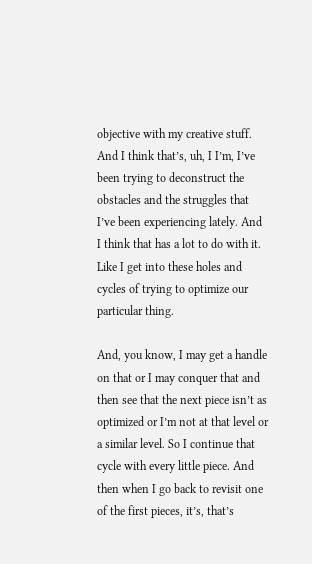objective with my creative stuff. And I think that’s, uh, I I’m, I’ve been trying to deconstruct the obstacles and the struggles that I’ve been experiencing lately. And I think that has a lot to do with it. Like I get into these holes and cycles of trying to optimize our particular thing.

And, you know, I may get a handle on that or I may conquer that and then see that the next piece isn’t as optimized or I’m not at that level or a similar level. So I continue that cycle with every little piece. And then when I go back to revisit one of the first pieces, it’s, that’s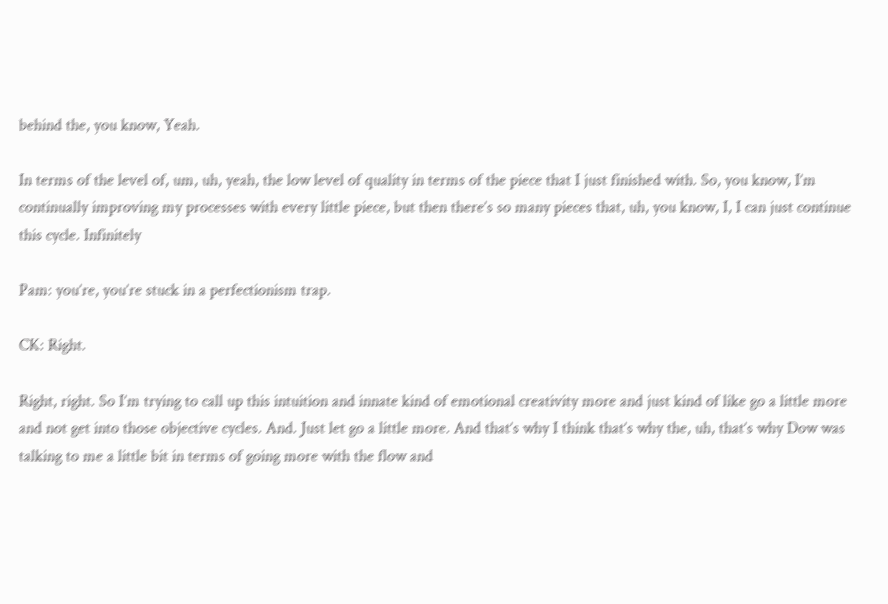behind the, you know, Yeah.

In terms of the level of, um, uh, yeah, the low level of quality in terms of the piece that I just finished with. So, you know, I’m continually improving my processes with every little piece, but then there’s so many pieces that, uh, you know, I, I can just continue this cycle. Infinitely

Pam: you’re, you’re stuck in a perfectionism trap.

CK: Right.

Right, right. So I’m trying to call up this intuition and innate kind of emotional creativity more and just kind of like go a little more and not get into those objective cycles. And. Just let go a little more. And that’s why I think that’s why the, uh, that’s why Dow was talking to me a little bit in terms of going more with the flow and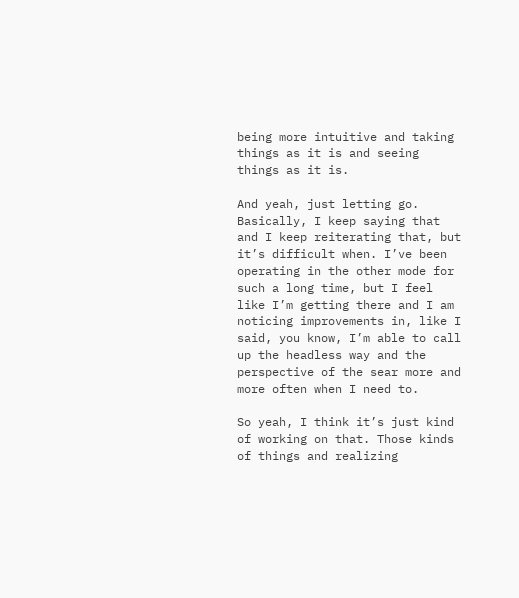being more intuitive and taking things as it is and seeing things as it is.

And yeah, just letting go. Basically, I keep saying that and I keep reiterating that, but it’s difficult when. I’ve been operating in the other mode for such a long time, but I feel like I’m getting there and I am noticing improvements in, like I said, you know, I’m able to call up the headless way and the perspective of the sear more and more often when I need to.

So yeah, I think it’s just kind of working on that. Those kinds of things and realizing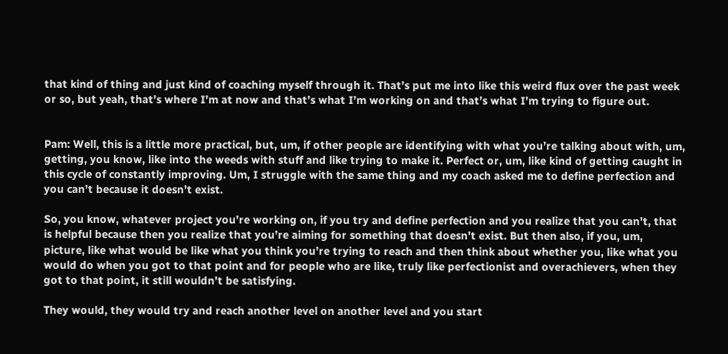that kind of thing and just kind of coaching myself through it. That’s put me into like this weird flux over the past week or so, but yeah, that’s where I’m at now and that’s what I’m working on and that’s what I’m trying to figure out.


Pam: Well, this is a little more practical, but, um, if other people are identifying with what you’re talking about with, um, getting, you know, like into the weeds with stuff and like trying to make it. Perfect or, um, like kind of getting caught in this cycle of constantly improving. Um, I struggle with the same thing and my coach asked me to define perfection and you can’t because it doesn’t exist.

So, you know, whatever project you’re working on, if you try and define perfection and you realize that you can’t, that is helpful because then you realize that you’re aiming for something that doesn’t exist. But then also, if you, um, picture, like what would be like what you think you’re trying to reach and then think about whether you, like what you would do when you got to that point and for people who are like, truly like perfectionist and overachievers, when they got to that point, it still wouldn’t be satisfying.

They would, they would try and reach another level on another level and you start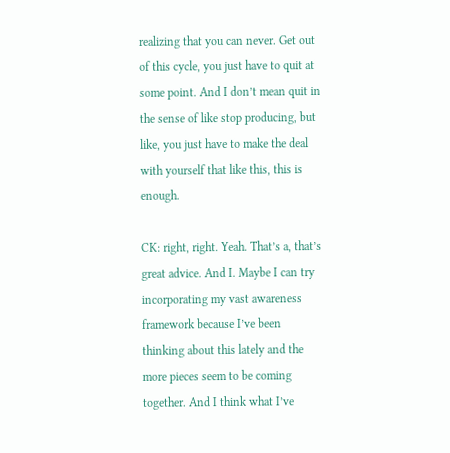realizing that you can never. Get out of this cycle, you just have to quit at some point. And I don’t mean quit in the sense of like stop producing, but like, you just have to make the deal with yourself that like this, this is enough.

CK: right, right. Yeah. That’s a, that’s great advice. And I. Maybe I can try incorporating my vast awareness framework because I’ve been thinking about this lately and the more pieces seem to be coming together. And I think what I’ve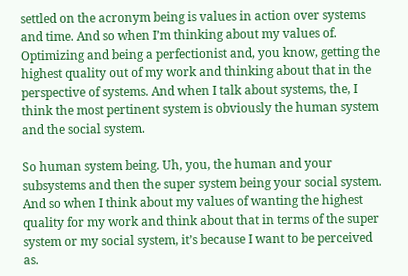settled on the acronym being is values in action over systems and time. And so when I’m thinking about my values of. Optimizing and being a perfectionist and, you know, getting the highest quality out of my work and thinking about that in the perspective of systems. And when I talk about systems, the, I think the most pertinent system is obviously the human system and the social system.

So human system being. Uh, you, the human and your subsystems and then the super system being your social system. And so when I think about my values of wanting the highest quality for my work and think about that in terms of the super system or my social system, it’s because I want to be perceived as.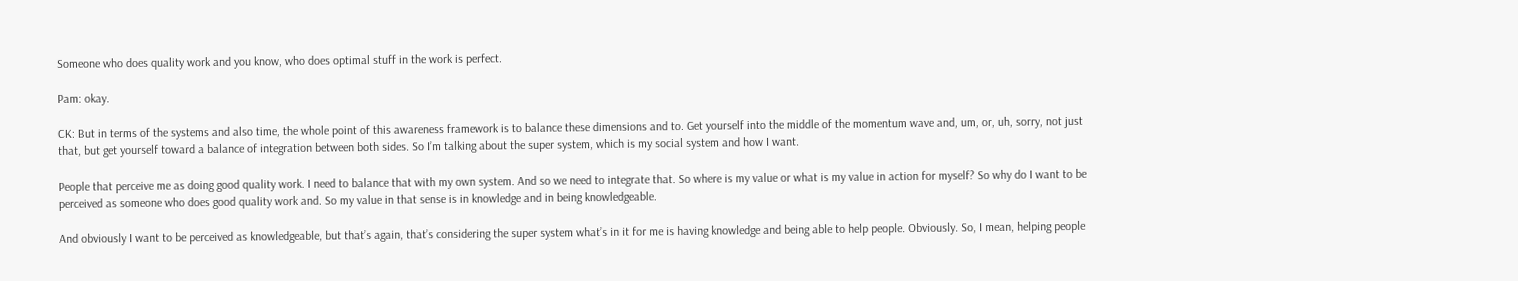Someone who does quality work and you know, who does optimal stuff in the work is perfect.

Pam: okay.

CK: But in terms of the systems and also time, the whole point of this awareness framework is to balance these dimensions and to. Get yourself into the middle of the momentum wave and, um, or, uh, sorry, not just that, but get yourself toward a balance of integration between both sides. So I’m talking about the super system, which is my social system and how I want.

People that perceive me as doing good quality work. I need to balance that with my own system. And so we need to integrate that. So where is my value or what is my value in action for myself? So why do I want to be perceived as someone who does good quality work and. So my value in that sense is in knowledge and in being knowledgeable.

And obviously I want to be perceived as knowledgeable, but that’s again, that’s considering the super system what’s in it for me is having knowledge and being able to help people. Obviously. So, I mean, helping people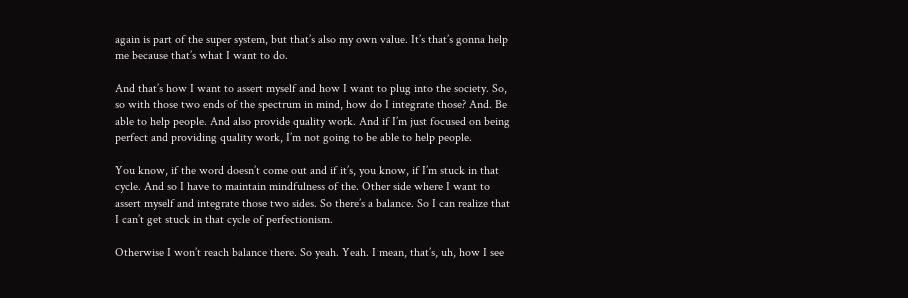again is part of the super system, but that’s also my own value. It’s that’s gonna help me because that’s what I want to do.

And that’s how I want to assert myself and how I want to plug into the society. So, so with those two ends of the spectrum in mind, how do I integrate those? And. Be able to help people. And also provide quality work. And if I’m just focused on being perfect and providing quality work, I’m not going to be able to help people.

You know, if the word doesn’t come out and if it’s, you know, if I’m stuck in that cycle. And so I have to maintain mindfulness of the. Other side where I want to assert myself and integrate those two sides. So there’s a balance. So I can realize that I can’t get stuck in that cycle of perfectionism.

Otherwise I won’t reach balance there. So yeah. Yeah. I mean, that’s, uh, how I see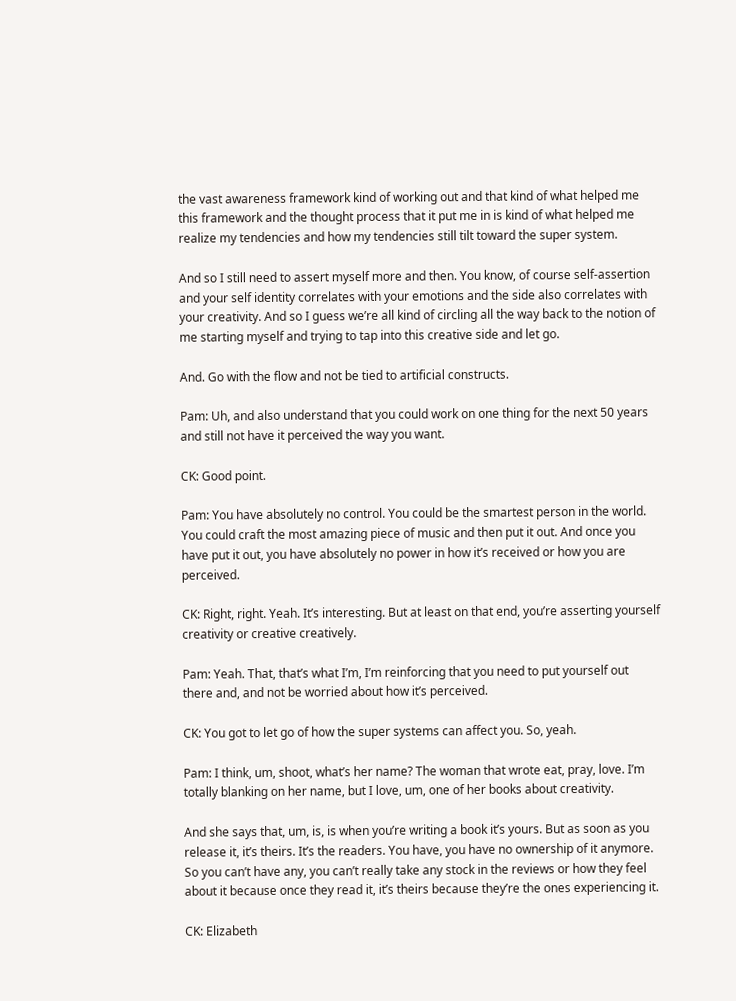the vast awareness framework kind of working out and that kind of what helped me this framework and the thought process that it put me in is kind of what helped me realize my tendencies and how my tendencies still tilt toward the super system.

And so I still need to assert myself more and then. You know, of course self-assertion and your self identity correlates with your emotions and the side also correlates with your creativity. And so I guess we’re all kind of circling all the way back to the notion of me starting myself and trying to tap into this creative side and let go.

And. Go with the flow and not be tied to artificial constructs.

Pam: Uh, and also understand that you could work on one thing for the next 50 years and still not have it perceived the way you want.

CK: Good point.

Pam: You have absolutely no control. You could be the smartest person in the world. You could craft the most amazing piece of music and then put it out. And once you have put it out, you have absolutely no power in how it’s received or how you are perceived.

CK: Right, right. Yeah. It’s interesting. But at least on that end, you’re asserting yourself creativity or creative creatively.

Pam: Yeah. That, that’s what I’m, I’m reinforcing that you need to put yourself out there and, and not be worried about how it’s perceived.

CK: You got to let go of how the super systems can affect you. So, yeah.

Pam: I think, um, shoot, what’s her name? The woman that wrote eat, pray, love. I’m totally blanking on her name, but I love, um, one of her books about creativity.

And she says that, um, is, is when you’re writing a book it’s yours. But as soon as you release it, it’s theirs. It’s the readers. You have, you have no ownership of it anymore. So you can’t have any, you can’t really take any stock in the reviews or how they feel about it because once they read it, it’s theirs because they’re the ones experiencing it.

CK: Elizabeth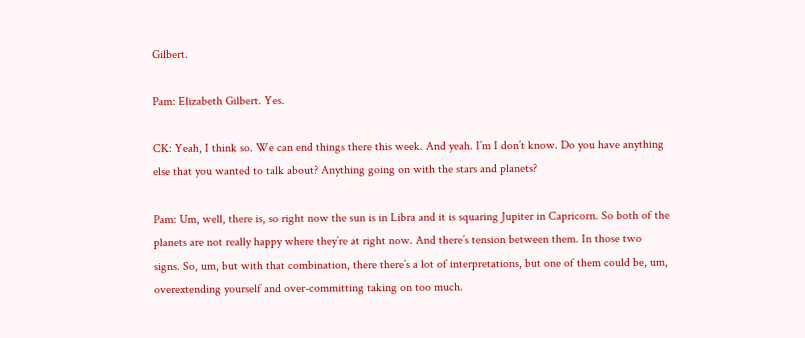Gilbert.

Pam: Elizabeth Gilbert. Yes.

CK: Yeah, I think so. We can end things there this week. And yeah. I’m I don’t know. Do you have anything else that you wanted to talk about? Anything going on with the stars and planets?

Pam: Um, well, there is, so right now the sun is in Libra and it is squaring Jupiter in Capricorn. So both of the planets are not really happy where they’re at right now. And there’s tension between them. In those two signs. So, um, but with that combination, there there’s a lot of interpretations, but one of them could be, um, overextending yourself and over-committing taking on too much.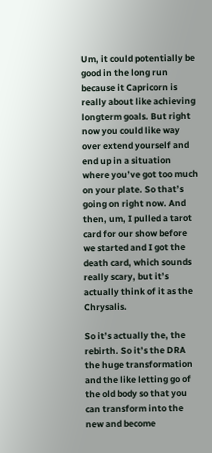Um, it could potentially be good in the long run because it Capricorn is really about like achieving longterm goals. But right now you could like way over extend yourself and end up in a situation where you’ve got too much on your plate. So that’s going on right now. And then, um, I pulled a tarot card for our show before we started and I got the death card, which sounds really scary, but it’s actually think of it as the Chrysalis.

So it’s actually the, the rebirth. So it’s the DRA the huge transformation and the like letting go of the old body so that you can transform into the new and become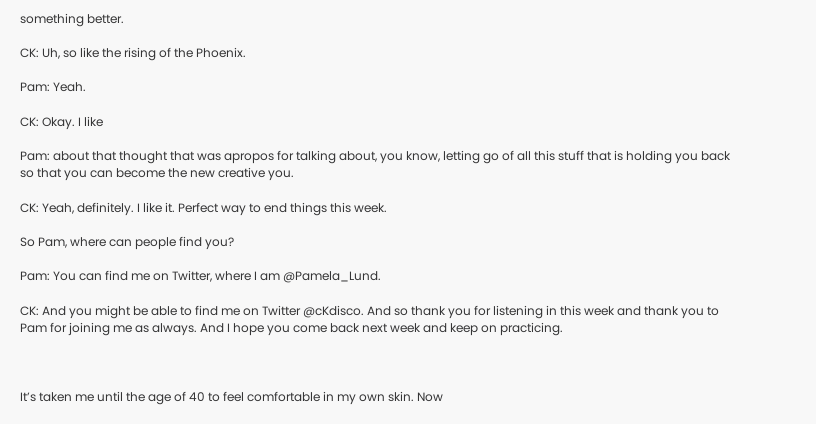something better.

CK: Uh, so like the rising of the Phoenix.

Pam: Yeah.

CK: Okay. I like

Pam: about that thought that was apropos for talking about, you know, letting go of all this stuff that is holding you back so that you can become the new creative you.

CK: Yeah, definitely. I like it. Perfect way to end things this week.

So Pam, where can people find you?

Pam: You can find me on Twitter, where I am @Pamela_Lund.

CK: And you might be able to find me on Twitter @cKdisco. And so thank you for listening in this week and thank you to Pam for joining me as always. And I hope you come back next week and keep on practicing.



It’s taken me until the age of 40 to feel comfortable in my own skin. Now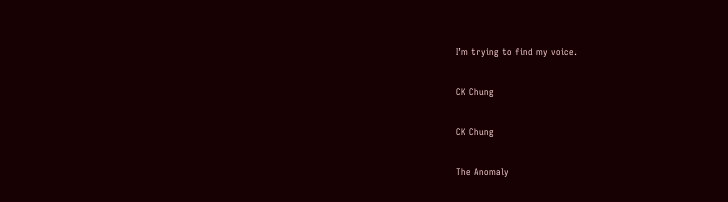I’m trying to find my voice.

CK Chung

CK Chung

The Anomaly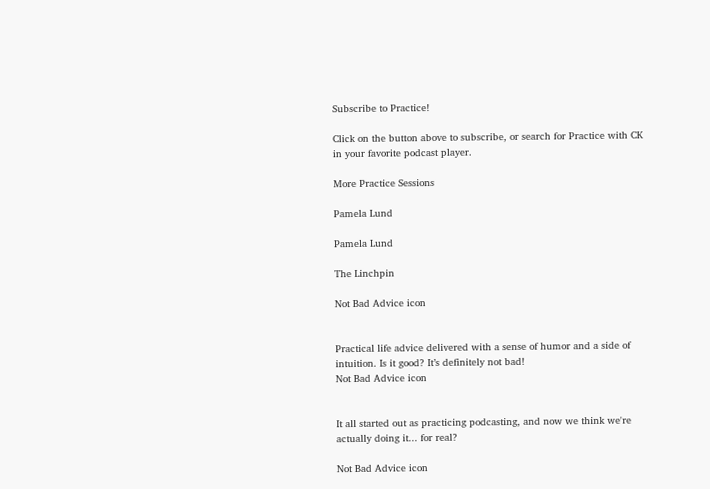Subscribe to Practice!

Click on the button above to subscribe, or search for Practice with CK in your favorite podcast player.

More Practice Sessions

Pamela Lund

Pamela Lund

The Linchpin

Not Bad Advice icon


Practical life advice delivered with a sense of humor and a side of intuition. Is it good? It’s definitely not bad!
Not Bad Advice icon


It all started out as practicing podcasting, and now we think we're actually doing it... for real?

Not Bad Advice icon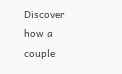Discover how a couple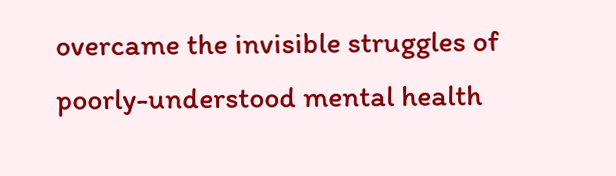overcame the invisible struggles of poorly-understood mental health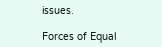issues.

Forces of Equal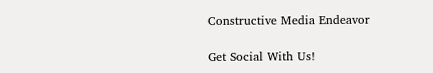Constructive Media Endeavor

Get Social With Us!